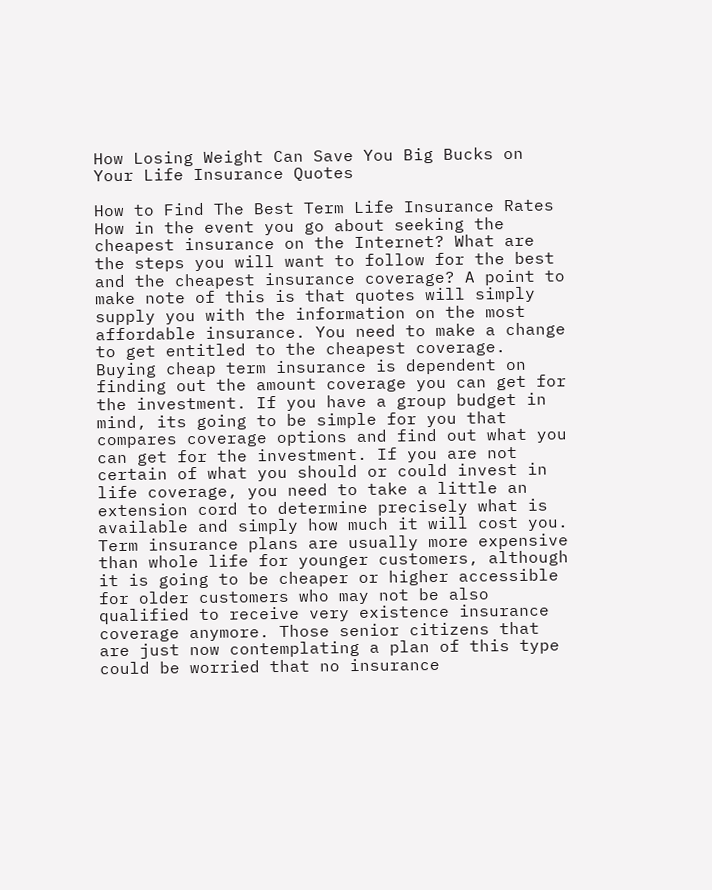How Losing Weight Can Save You Big Bucks on Your Life Insurance Quotes

How to Find The Best Term Life Insurance Rates How in the event you go about seeking the cheapest insurance on the Internet? What are the steps you will want to follow for the best and the cheapest insurance coverage? A point to make note of this is that quotes will simply supply you with the information on the most affordable insurance. You need to make a change to get entitled to the cheapest coverage. Buying cheap term insurance is dependent on finding out the amount coverage you can get for the investment. If you have a group budget in mind, its going to be simple for you that compares coverage options and find out what you can get for the investment. If you are not certain of what you should or could invest in life coverage, you need to take a little an extension cord to determine precisely what is available and simply how much it will cost you. Term insurance plans are usually more expensive than whole life for younger customers, although it is going to be cheaper or higher accessible for older customers who may not be also qualified to receive very existence insurance coverage anymore. Those senior citizens that are just now contemplating a plan of this type could be worried that no insurance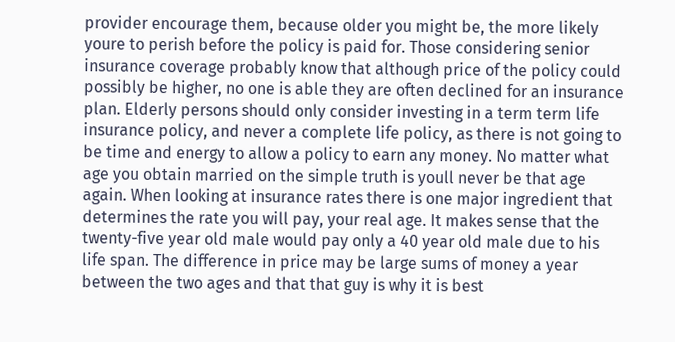provider encourage them, because older you might be, the more likely youre to perish before the policy is paid for. Those considering senior insurance coverage probably know that although price of the policy could possibly be higher, no one is able they are often declined for an insurance plan. Elderly persons should only consider investing in a term term life insurance policy, and never a complete life policy, as there is not going to be time and energy to allow a policy to earn any money. No matter what age you obtain married on the simple truth is youll never be that age again. When looking at insurance rates there is one major ingredient that determines the rate you will pay, your real age. It makes sense that the twenty-five year old male would pay only a 40 year old male due to his life span. The difference in price may be large sums of money a year between the two ages and that that guy is why it is best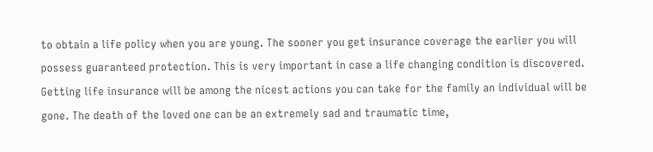to obtain a life policy when you are young. The sooner you get insurance coverage the earlier you will possess guaranteed protection. This is very important in case a life changing condition is discovered. Getting life insurance will be among the nicest actions you can take for the family an individual will be gone. The death of the loved one can be an extremely sad and traumatic time,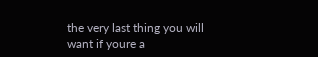the very last thing you will want if youre a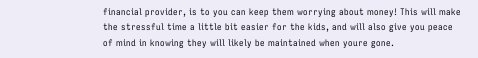financial provider, is to you can keep them worrying about money! This will make the stressful time a little bit easier for the kids, and will also give you peace of mind in knowing they will likely be maintained when youre gone.